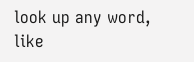look up any word, like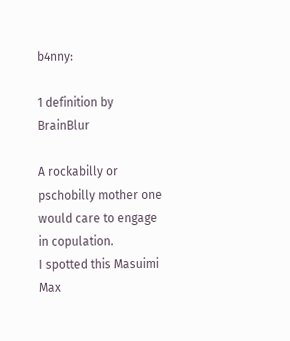b4nny:

1 definition by BrainBlur

A rockabilly or pschobilly mother one would care to engage in copulation.
I spotted this Masuimi Max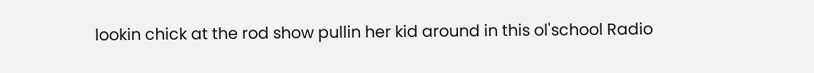lookin chick at the rod show pullin her kid around in this ol'school Radio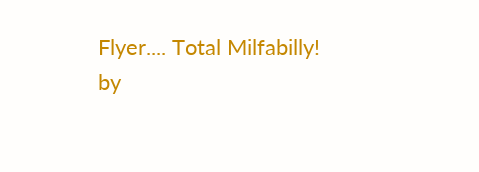Flyer.... Total Milfabilly!
by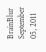BrainBlur September 05, 2011